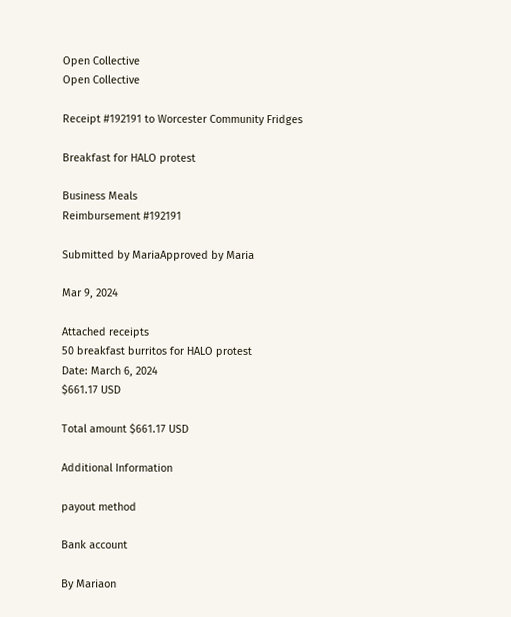Open Collective
Open Collective

Receipt #192191 to Worcester Community Fridges

Breakfast for HALO protest

Business Meals
Reimbursement #192191

Submitted by MariaApproved by Maria

Mar 9, 2024

Attached receipts
50 breakfast burritos for HALO protest
Date: March 6, 2024
$661.17 USD

Total amount $661.17 USD

Additional Information

payout method

Bank account

By Mariaon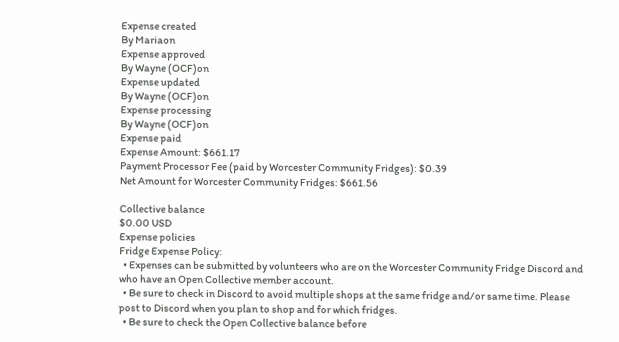Expense created
By Mariaon
Expense approved
By Wayne (OCF)on
Expense updated
By Wayne (OCF)on
Expense processing
By Wayne (OCF)on
Expense paid
Expense Amount: $661.17
Payment Processor Fee (paid by Worcester Community Fridges): $0.39
Net Amount for Worcester Community Fridges: $661.56

Collective balance
$0.00 USD
Expense policies
Fridge Expense Policy:
  • Expenses can be submitted by volunteers who are on the Worcester Community Fridge Discord and who have an Open Collective member account.
  • Be sure to check in Discord to avoid multiple shops at the same fridge and/or same time. Please post to Discord when you plan to shop and for which fridges.
  • Be sure to check the Open Collective balance before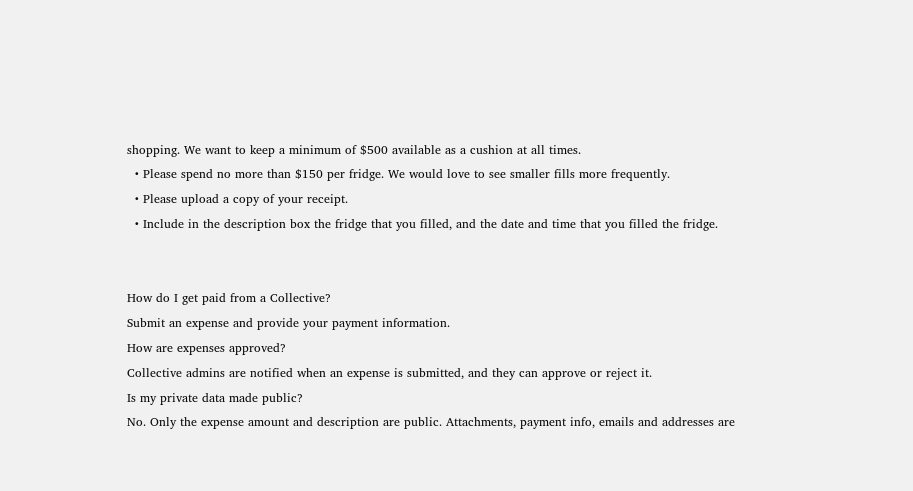shopping. We want to keep a minimum of $500 available as a cushion at all times.
  • Please spend no more than $150 per fridge. We would love to see smaller fills more frequently.
  • Please upload a copy of your receipt.
  • Include in the description box the fridge that you filled, and the date and time that you filled the fridge.


How do I get paid from a Collective?
Submit an expense and provide your payment information.
How are expenses approved?
Collective admins are notified when an expense is submitted, and they can approve or reject it.
Is my private data made public?
No. Only the expense amount and description are public. Attachments, payment info, emails and addresses are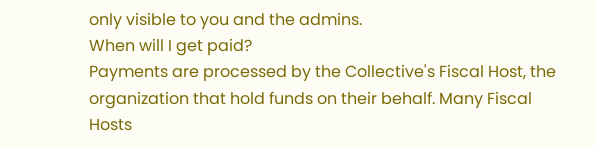only visible to you and the admins.
When will I get paid?
Payments are processed by the Collective's Fiscal Host, the organization that hold funds on their behalf. Many Fiscal Hosts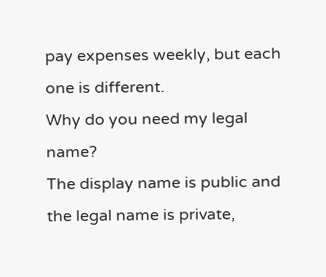pay expenses weekly, but each one is different.
Why do you need my legal name?
The display name is public and the legal name is private,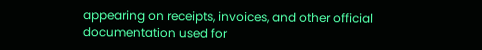appearing on receipts, invoices, and other official documentation used for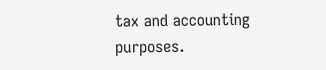tax and accounting purposes.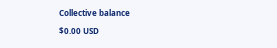Collective balance

$0.00 USD